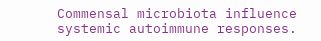Commensal microbiota influence systemic autoimmune responses.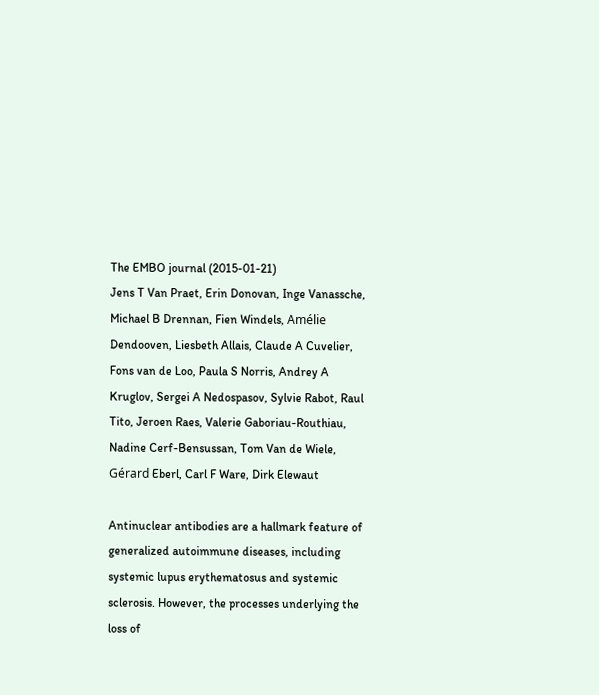The EMBO journal (2015-01-21)
Jens T Van Praet, Erin Donovan, Inge Vanassche, Michael B Drennan, Fien Windels, Amélie Dendooven, Liesbeth Allais, Claude A Cuvelier, Fons van de Loo, Paula S Norris, Andrey A Kruglov, Sergei A Nedospasov, Sylvie Rabot, Raul Tito, Jeroen Raes, Valerie Gaboriau-Routhiau, Nadine Cerf-Bensussan, Tom Van de Wiele, Gérard Eberl, Carl F Ware, Dirk Elewaut

Antinuclear antibodies are a hallmark feature of generalized autoimmune diseases, including systemic lupus erythematosus and systemic sclerosis. However, the processes underlying the loss of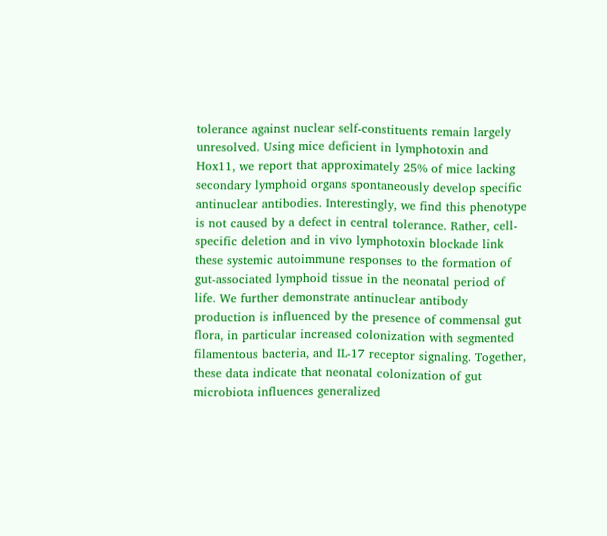tolerance against nuclear self-constituents remain largely unresolved. Using mice deficient in lymphotoxin and Hox11, we report that approximately 25% of mice lacking secondary lymphoid organs spontaneously develop specific antinuclear antibodies. Interestingly, we find this phenotype is not caused by a defect in central tolerance. Rather, cell-specific deletion and in vivo lymphotoxin blockade link these systemic autoimmune responses to the formation of gut-associated lymphoid tissue in the neonatal period of life. We further demonstrate antinuclear antibody production is influenced by the presence of commensal gut flora, in particular increased colonization with segmented filamentous bacteria, and IL-17 receptor signaling. Together, these data indicate that neonatal colonization of gut microbiota influences generalized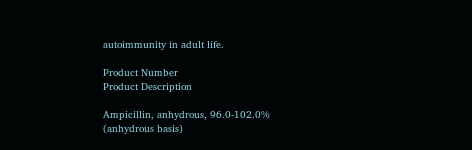autoimmunity in adult life.

Product Number
Product Description

Ampicillin, anhydrous, 96.0-102.0% (anhydrous basis)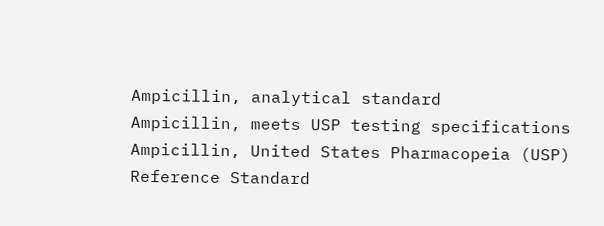Ampicillin, analytical standard
Ampicillin, meets USP testing specifications
Ampicillin, United States Pharmacopeia (USP) Reference Standard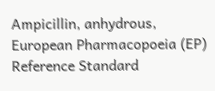Ampicillin, anhydrous, European Pharmacopoeia (EP) Reference Standard